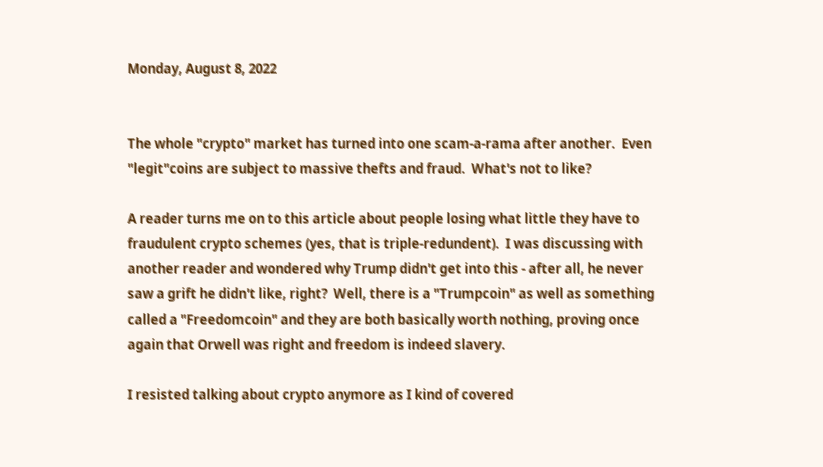Monday, August 8, 2022


The whole "crypto" market has turned into one scam-a-rama after another.  Even "legit"coins are subject to massive thefts and fraud.  What's not to like?

A reader turns me on to this article about people losing what little they have to fraudulent crypto schemes (yes, that is triple-redundent).  I was discussing with another reader and wondered why Trump didn't get into this - after all, he never saw a grift he didn't like, right?  Well, there is a "Trumpcoin" as well as something called a "Freedomcoin" and they are both basically worth nothing, proving once again that Orwell was right and freedom is indeed slavery.

I resisted talking about crypto anymore as I kind of covered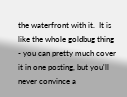the waterfront with it.  It is like the whole goldbug thing - you can pretty much cover it in one posting, but you'll never convince a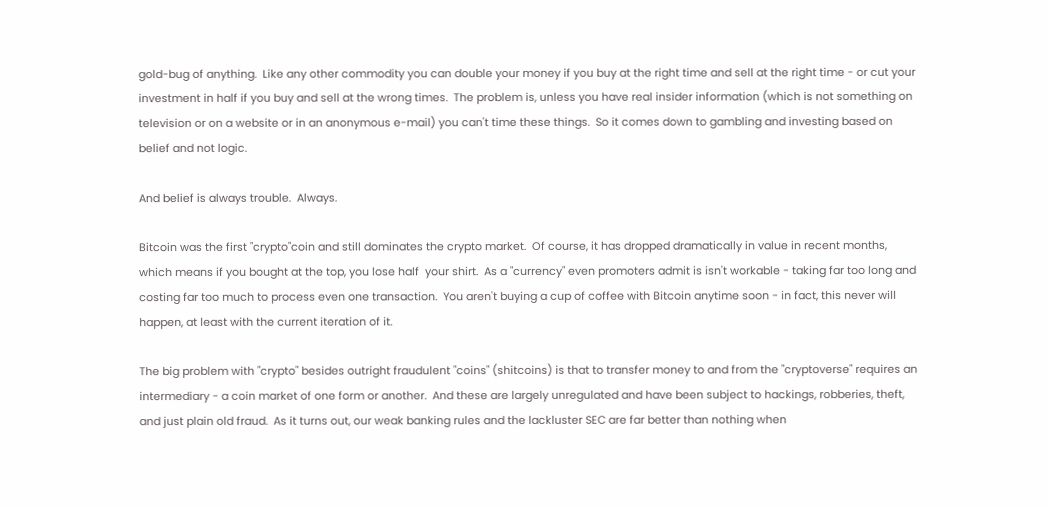gold-bug of anything.  Like any other commodity you can double your money if you buy at the right time and sell at the right time - or cut your investment in half if you buy and sell at the wrong times.  The problem is, unless you have real insider information (which is not something on television or on a website or in an anonymous e-mail) you can't time these things.  So it comes down to gambling and investing based on belief and not logic.

And belief is always trouble.  Always.

Bitcoin was the first "crypto"coin and still dominates the crypto market.  Of course, it has dropped dramatically in value in recent months, which means if you bought at the top, you lose half  your shirt.  As a "currency" even promoters admit is isn't workable - taking far too long and costing far too much to process even one transaction.  You aren't buying a cup of coffee with Bitcoin anytime soon - in fact, this never will happen, at least with the current iteration of it.

The big problem with "crypto" besides outright fraudulent "coins" (shitcoins) is that to transfer money to and from the "cryptoverse" requires an intermediary - a coin market of one form or another.  And these are largely unregulated and have been subject to hackings, robberies, theft, and just plain old fraud.  As it turns out, our weak banking rules and the lackluster SEC are far better than nothing when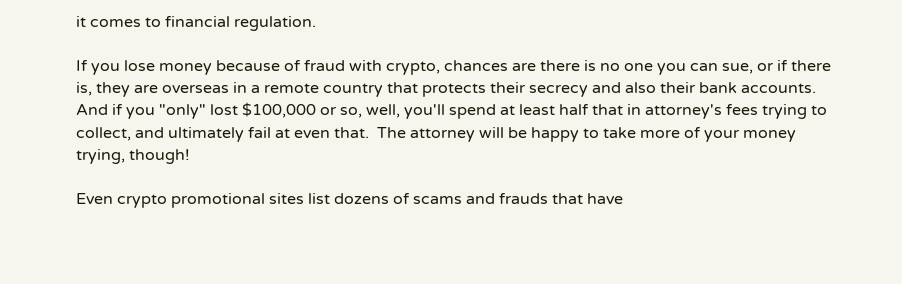it comes to financial regulation.

If you lose money because of fraud with crypto, chances are there is no one you can sue, or if there is, they are overseas in a remote country that protects their secrecy and also their bank accounts.  And if you "only" lost $100,000 or so, well, you'll spend at least half that in attorney's fees trying to collect, and ultimately fail at even that.  The attorney will be happy to take more of your money trying, though!

Even crypto promotional sites list dozens of scams and frauds that have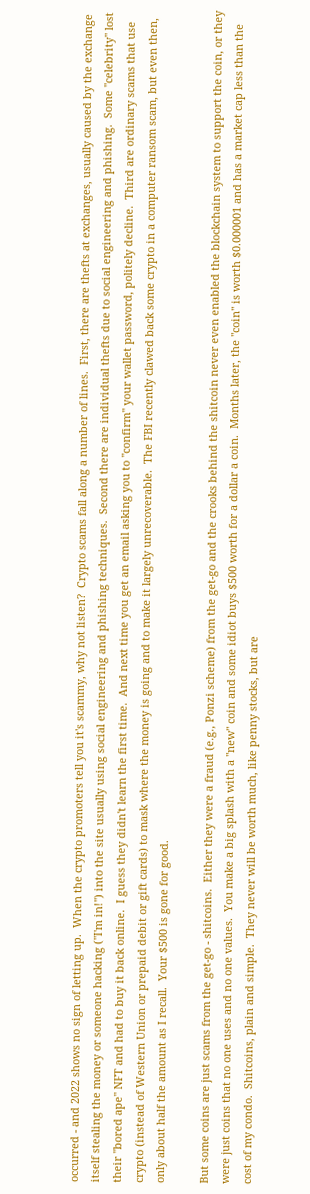occurred - and 2022 shows no sign of letting up.  When the crypto promoters tell you it's scammy, why not listen?  Crypto scams fall along a number of lines.  First, there are thefts at exchanges, usually caused by the exchange itself stealing the money or someone hacking ("I'm in!") into the site usually using social engineering and phishing techniques.  Second there are individual thefts due to social engineering and phishing.  Some "celebrity" lost their "bored ape" NFT and had to buy it back online.  I guess they didn't learn the first time.  And next time you get an email asking you to "confirm" your wallet password, politely decline.  Third are ordinary scams that use crypto (instead of Western Union or prepaid debit or gift cards) to mask where the money is going and to make it largely unrecoverable.  The FBI recently clawed back some crypto in a computer ransom scam, but even then, only about half the amount as I recall.  Your $500 is gone for good.

But some coins are just scams from the get-go - shitcoins.  Either they were a fraud (e.g., Ponzi scheme) from the get-go and the crooks behind the shitcoin never even enabled the blockchain system to support the coin, or they were just coins that no one uses and no one values.  You make a big splash with a "new" coin and some idiot buys $500 worth for a dollar a coin.  Months later, the "coin" is worth $0.000001 and has a market cap less than the cost of my condo.  Shitcoins, plain and simple.  They never will be worth much, like penny stocks, but are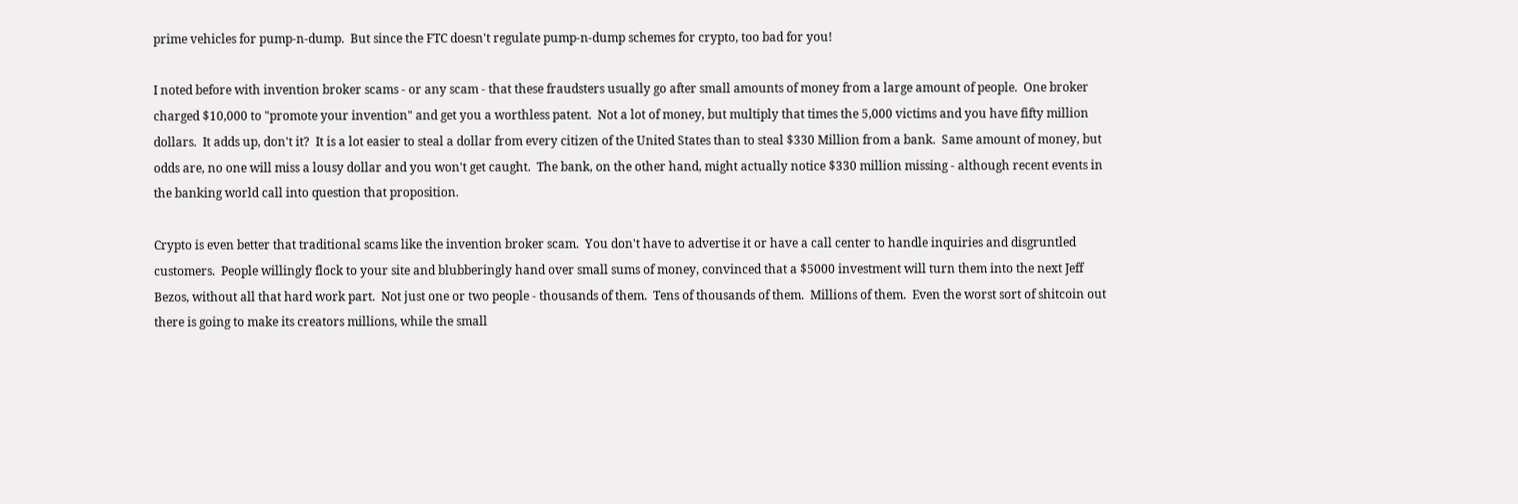prime vehicles for pump-n-dump.  But since the FTC doesn't regulate pump-n-dump schemes for crypto, too bad for you!

I noted before with invention broker scams - or any scam - that these fraudsters usually go after small amounts of money from a large amount of people.  One broker charged $10,000 to "promote your invention" and get you a worthless patent.  Not a lot of money, but multiply that times the 5,000 victims and you have fifty million dollars.  It adds up, don't it?  It is a lot easier to steal a dollar from every citizen of the United States than to steal $330 Million from a bank.  Same amount of money, but odds are, no one will miss a lousy dollar and you won't get caught.  The bank, on the other hand, might actually notice $330 million missing - although recent events in the banking world call into question that proposition.

Crypto is even better that traditional scams like the invention broker scam.  You don't have to advertise it or have a call center to handle inquiries and disgruntled customers.  People willingly flock to your site and blubberingly hand over small sums of money, convinced that a $5000 investment will turn them into the next Jeff Bezos, without all that hard work part.  Not just one or two people - thousands of them.  Tens of thousands of them.  Millions of them.  Even the worst sort of shitcoin out there is going to make its creators millions, while the small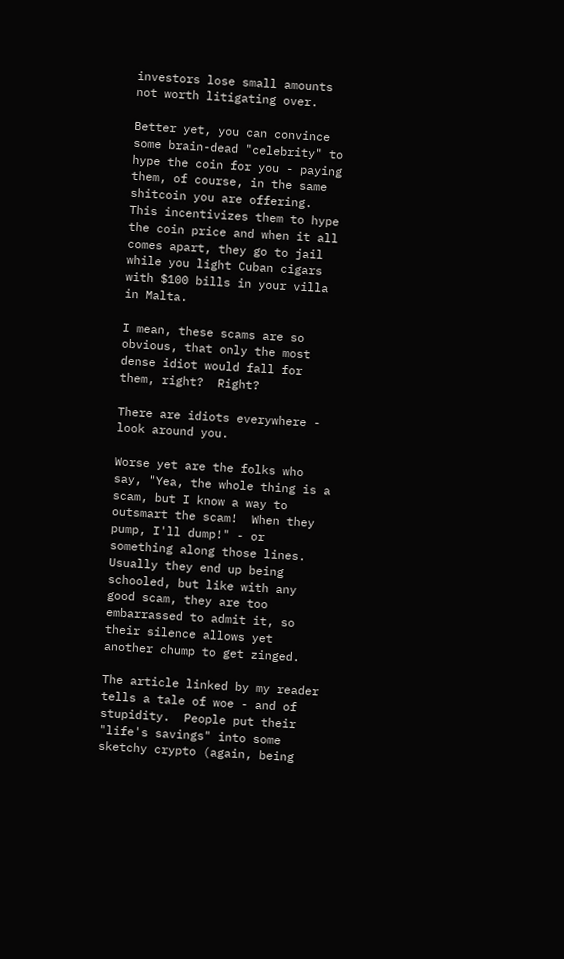investors lose small amounts not worth litigating over.

Better yet, you can convince some brain-dead "celebrity" to hype the coin for you - paying them, of course, in the same shitcoin you are offering.  This incentivizes them to hype the coin price and when it all comes apart, they go to jail while you light Cuban cigars with $100 bills in your villa in Malta.

I mean, these scams are so obvious, that only the most dense idiot would fall for them, right?  Right?

There are idiots everywhere - look around you.

Worse yet are the folks who say, "Yea, the whole thing is a scam, but I know a way to outsmart the scam!  When they pump, I'll dump!" - or something along those lines.  Usually they end up being schooled, but like with any good scam, they are too embarrassed to admit it, so their silence allows yet another chump to get zinged.

The article linked by my reader tells a tale of woe - and of stupidity.  People put their "life's savings" into some sketchy crypto (again, being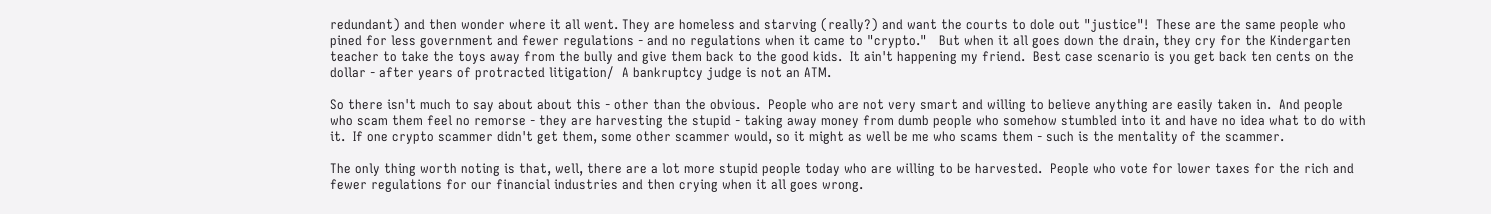redundant) and then wonder where it all went. They are homeless and starving (really?) and want the courts to dole out "justice"!  These are the same people who pined for less government and fewer regulations - and no regulations when it came to "crypto."   But when it all goes down the drain, they cry for the Kindergarten teacher to take the toys away from the bully and give them back to the good kids.  It ain't happening my friend.  Best case scenario is you get back ten cents on the dollar - after years of protracted litigation/  A bankruptcy judge is not an ATM.

So there isn't much to say about about this - other than the obvious.  People who are not very smart and willing to believe anything are easily taken in.  And people who scam them feel no remorse - they are harvesting the stupid - taking away money from dumb people who somehow stumbled into it and have no idea what to do with it.  If one crypto scammer didn't get them, some other scammer would, so it might as well be me who scams them - such is the mentality of the scammer.

The only thing worth noting is that, well, there are a lot more stupid people today who are willing to be harvested.  People who vote for lower taxes for the rich and fewer regulations for our financial industries and then crying when it all goes wrong.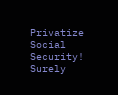Privatize Social Security!  Surely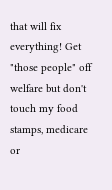that will fix everything! Get "those people" off welfare but don't touch my food stamps, medicare or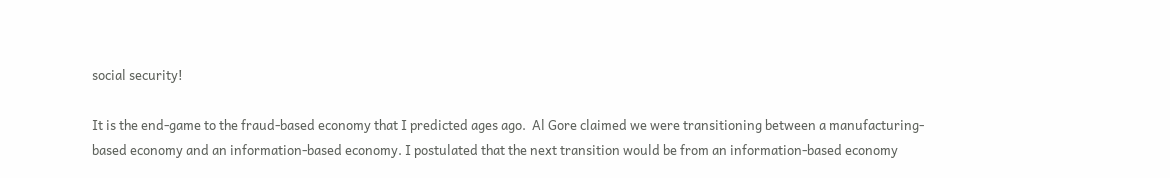social security!

It is the end-game to the fraud-based economy that I predicted ages ago.  Al Gore claimed we were transitioning between a manufacturing-based economy and an information-based economy. I postulated that the next transition would be from an information-based economy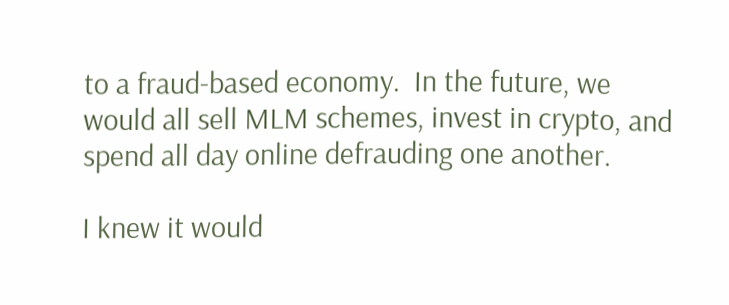to a fraud-based economy.  In the future, we would all sell MLM schemes, invest in crypto, and spend all day online defrauding one another.

I knew it would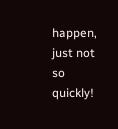happen, just not so quickly!